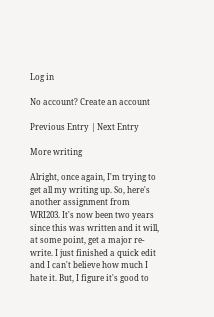Log in

No account? Create an account

Previous Entry | Next Entry

More writing

Alright, once again, I'm trying to get all my writing up. So, here's another assignment from WRI203. It's now been two years since this was written and it will, at some point, get a major re-write. I just finished a quick edit and I can't believe how much I hate it. But, I figure it's good to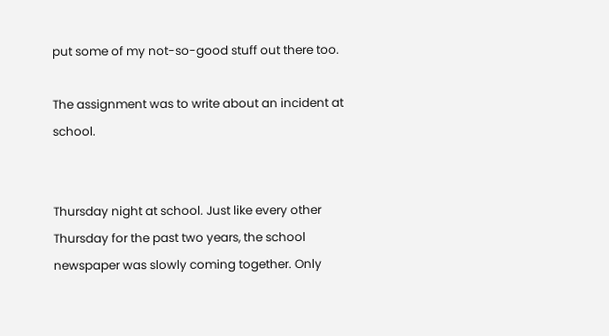put some of my not-so-good stuff out there too.

The assignment was to write about an incident at school.


Thursday night at school. Just like every other Thursday for the past two years, the school newspaper was slowly coming together. Only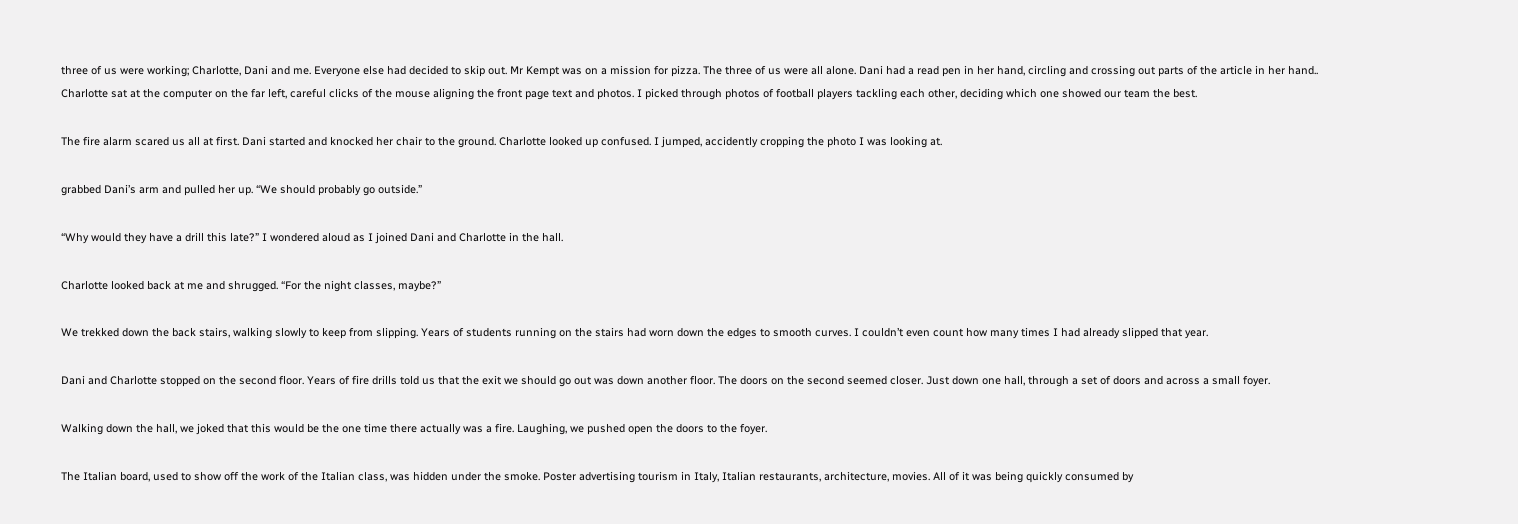three of us were working; Charlotte, Dani and me. Everyone else had decided to skip out. Mr Kempt was on a mission for pizza. The three of us were all alone. Dani had a read pen in her hand, circling and crossing out parts of the article in her hand.. Charlotte sat at the computer on the far left, careful clicks of the mouse aligning the front page text and photos. I picked through photos of football players tackling each other, deciding which one showed our team the best.

The fire alarm scared us all at first. Dani started and knocked her chair to the ground. Charlotte looked up confused. I jumped, accidently cropping the photo I was looking at.

grabbed Dani’s arm and pulled her up. “We should probably go outside.”

“Why would they have a drill this late?” I wondered aloud as I joined Dani and Charlotte in the hall.

Charlotte looked back at me and shrugged. “For the night classes, maybe?”

We trekked down the back stairs, walking slowly to keep from slipping. Years of students running on the stairs had worn down the edges to smooth curves. I couldn’t even count how many times I had already slipped that year.

Dani and Charlotte stopped on the second floor. Years of fire drills told us that the exit we should go out was down another floor. The doors on the second seemed closer. Just down one hall, through a set of doors and across a small foyer.

Walking down the hall, we joked that this would be the one time there actually was a fire. Laughing, we pushed open the doors to the foyer.

The Italian board, used to show off the work of the Italian class, was hidden under the smoke. Poster advertising tourism in Italy, Italian restaurants, architecture, movies. All of it was being quickly consumed by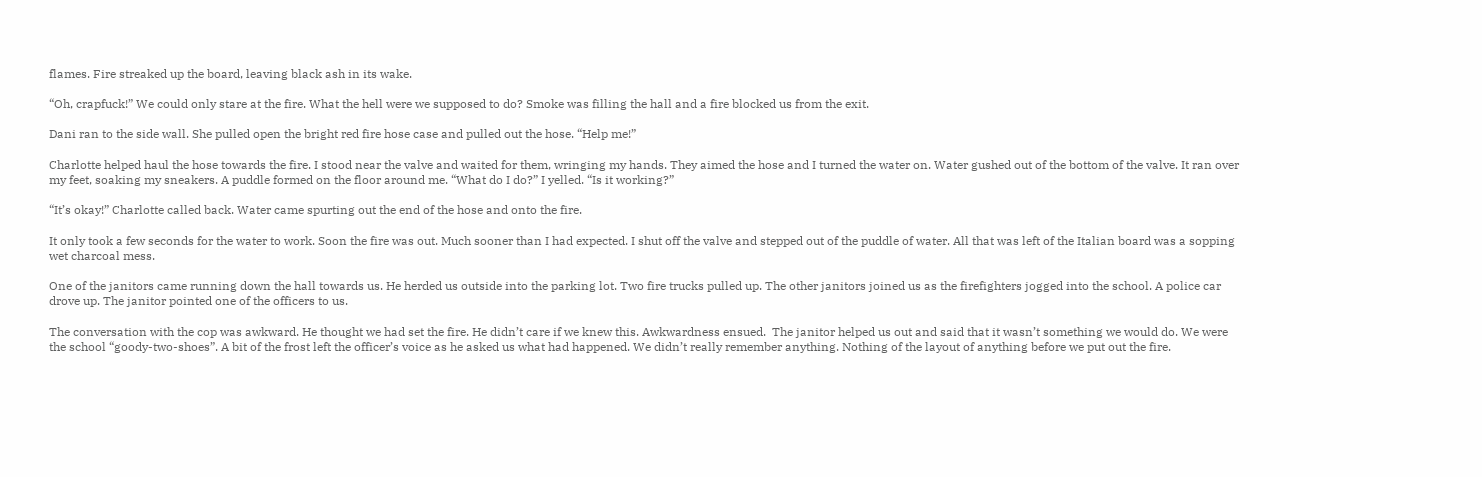flames. Fire streaked up the board, leaving black ash in its wake.

“Oh, crapfuck!” We could only stare at the fire. What the hell were we supposed to do? Smoke was filling the hall and a fire blocked us from the exit.

Dani ran to the side wall. She pulled open the bright red fire hose case and pulled out the hose. “Help me!”

Charlotte helped haul the hose towards the fire. I stood near the valve and waited for them, wringing my hands. They aimed the hose and I turned the water on. Water gushed out of the bottom of the valve. It ran over my feet, soaking my sneakers. A puddle formed on the floor around me. “What do I do?” I yelled. “Is it working?”

“It’s okay!” Charlotte called back. Water came spurting out the end of the hose and onto the fire.

It only took a few seconds for the water to work. Soon the fire was out. Much sooner than I had expected. I shut off the valve and stepped out of the puddle of water. All that was left of the Italian board was a sopping wet charcoal mess.

One of the janitors came running down the hall towards us. He herded us outside into the parking lot. Two fire trucks pulled up. The other janitors joined us as the firefighters jogged into the school. A police car drove up. The janitor pointed one of the officers to us.

The conversation with the cop was awkward. He thought we had set the fire. He didn’t care if we knew this. Awkwardness ensued.  The janitor helped us out and said that it wasn’t something we would do. We were the school “goody-two-shoes”. A bit of the frost left the officer’s voice as he asked us what had happened. We didn’t really remember anything. Nothing of the layout of anything before we put out the fire.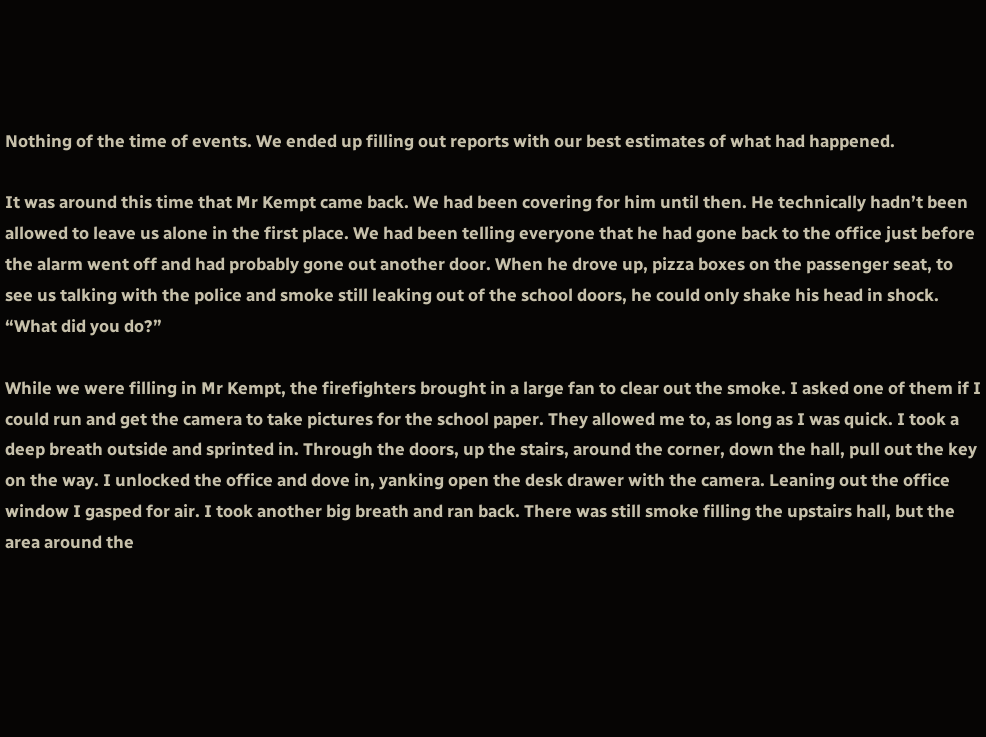Nothing of the time of events. We ended up filling out reports with our best estimates of what had happened.

It was around this time that Mr Kempt came back. We had been covering for him until then. He technically hadn’t been allowed to leave us alone in the first place. We had been telling everyone that he had gone back to the office just before the alarm went off and had probably gone out another door. When he drove up, pizza boxes on the passenger seat, to see us talking with the police and smoke still leaking out of the school doors, he could only shake his head in shock. “What did you do?”

While we were filling in Mr Kempt, the firefighters brought in a large fan to clear out the smoke. I asked one of them if I could run and get the camera to take pictures for the school paper. They allowed me to, as long as I was quick. I took a deep breath outside and sprinted in. Through the doors, up the stairs, around the corner, down the hall, pull out the key on the way. I unlocked the office and dove in, yanking open the desk drawer with the camera. Leaning out the office window I gasped for air. I took another big breath and ran back. There was still smoke filling the upstairs hall, but the area around the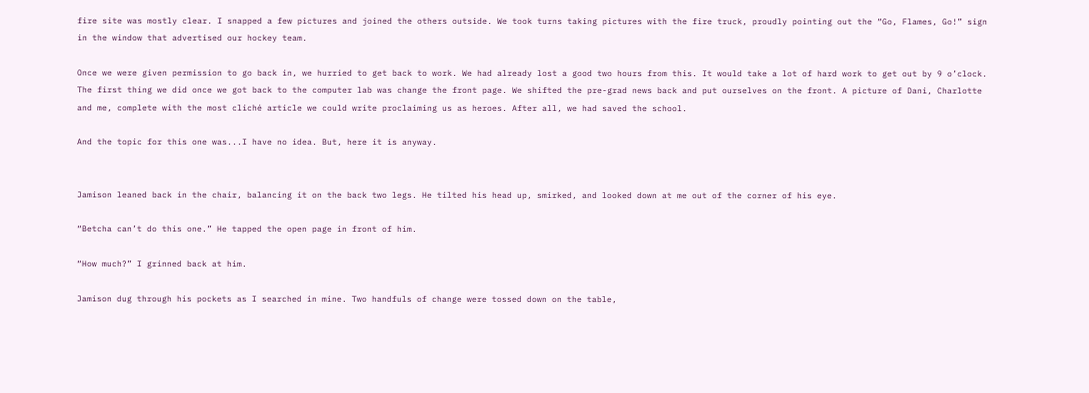fire site was mostly clear. I snapped a few pictures and joined the others outside. We took turns taking pictures with the fire truck, proudly pointing out the “Go, Flames, Go!” sign in the window that advertised our hockey team.

Once we were given permission to go back in, we hurried to get back to work. We had already lost a good two hours from this. It would take a lot of hard work to get out by 9 o’clock. The first thing we did once we got back to the computer lab was change the front page. We shifted the pre-grad news back and put ourselves on the front. A picture of Dani, Charlotte and me, complete with the most cliché article we could write proclaiming us as heroes. After all, we had saved the school.

And the topic for this one was...I have no idea. But, here it is anyway.


Jamison leaned back in the chair, balancing it on the back two legs. He tilted his head up, smirked, and looked down at me out of the corner of his eye.

“Betcha can’t do this one.” He tapped the open page in front of him.

“How much?” I grinned back at him.

Jamison dug through his pockets as I searched in mine. Two handfuls of change were tossed down on the table,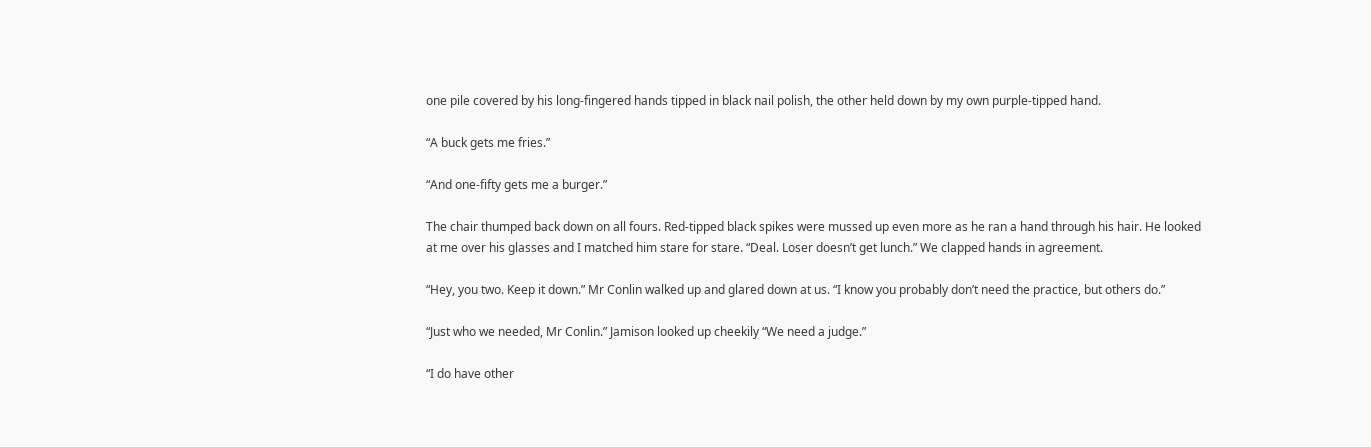one pile covered by his long-fingered hands tipped in black nail polish, the other held down by my own purple-tipped hand.

“A buck gets me fries.”

“And one-fifty gets me a burger.”

The chair thumped back down on all fours. Red-tipped black spikes were mussed up even more as he ran a hand through his hair. He looked at me over his glasses and I matched him stare for stare. “Deal. Loser doesn’t get lunch.” We clapped hands in agreement.

“Hey, you two. Keep it down.” Mr Conlin walked up and glared down at us. “I know you probably don’t need the practice, but others do.”

“Just who we needed, Mr Conlin.” Jamison looked up cheekily “We need a judge.”

“I do have other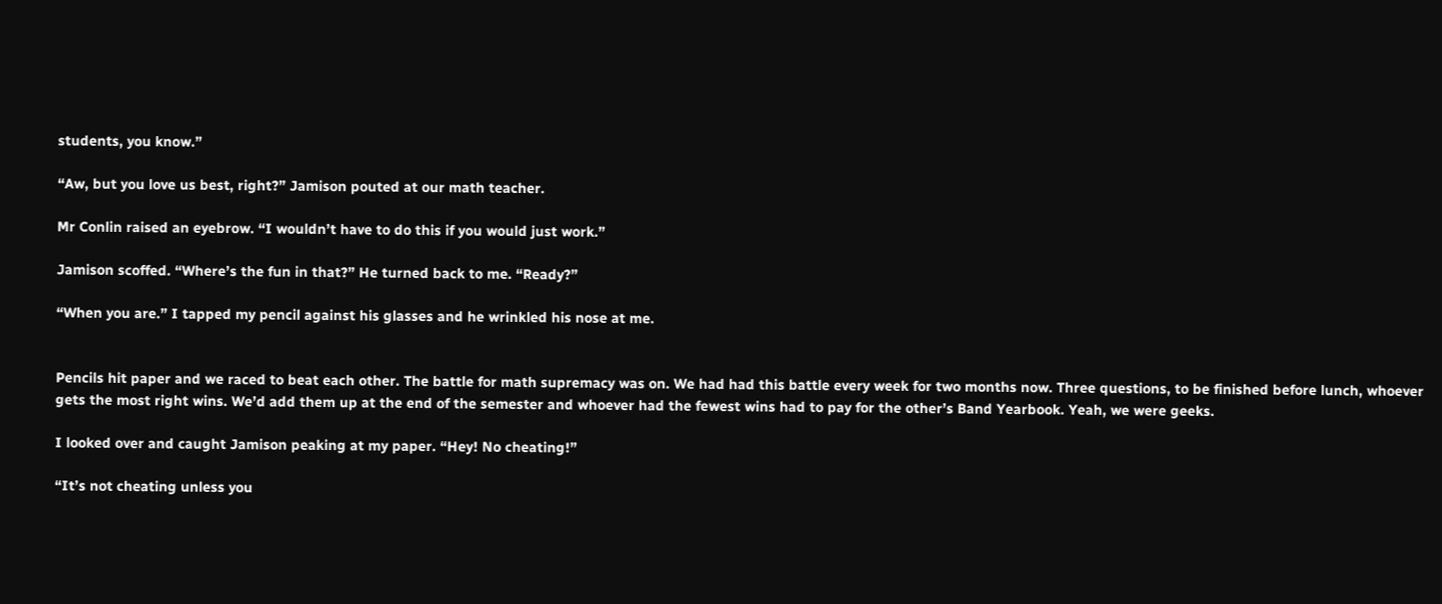students, you know.”

“Aw, but you love us best, right?” Jamison pouted at our math teacher.

Mr Conlin raised an eyebrow. “I wouldn’t have to do this if you would just work.”

Jamison scoffed. “Where’s the fun in that?” He turned back to me. “Ready?”

“When you are.” I tapped my pencil against his glasses and he wrinkled his nose at me.


Pencils hit paper and we raced to beat each other. The battle for math supremacy was on. We had had this battle every week for two months now. Three questions, to be finished before lunch, whoever gets the most right wins. We’d add them up at the end of the semester and whoever had the fewest wins had to pay for the other’s Band Yearbook. Yeah, we were geeks.

I looked over and caught Jamison peaking at my paper. “Hey! No cheating!”

“It’s not cheating unless you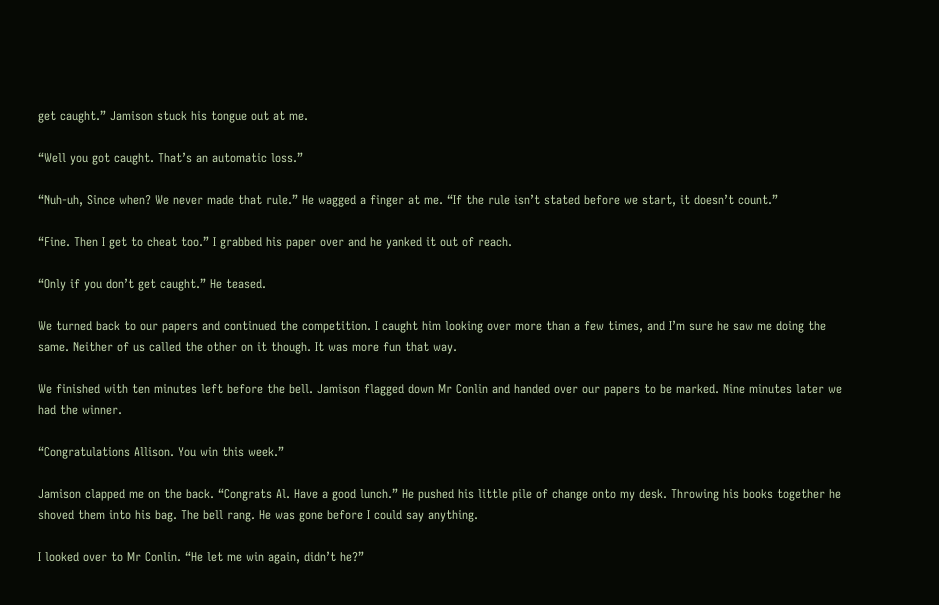get caught.” Jamison stuck his tongue out at me.

“Well you got caught. That’s an automatic loss.”

“Nuh-uh, Since when? We never made that rule.” He wagged a finger at me. “If the rule isn’t stated before we start, it doesn’t count.”

“Fine. Then I get to cheat too.” I grabbed his paper over and he yanked it out of reach.

“Only if you don’t get caught.” He teased.

We turned back to our papers and continued the competition. I caught him looking over more than a few times, and I’m sure he saw me doing the same. Neither of us called the other on it though. It was more fun that way.

We finished with ten minutes left before the bell. Jamison flagged down Mr Conlin and handed over our papers to be marked. Nine minutes later we had the winner.

“Congratulations Allison. You win this week.”

Jamison clapped me on the back. “Congrats Al. Have a good lunch.” He pushed his little pile of change onto my desk. Throwing his books together he shoved them into his bag. The bell rang. He was gone before I could say anything.

I looked over to Mr Conlin. “He let me win again, didn’t he?”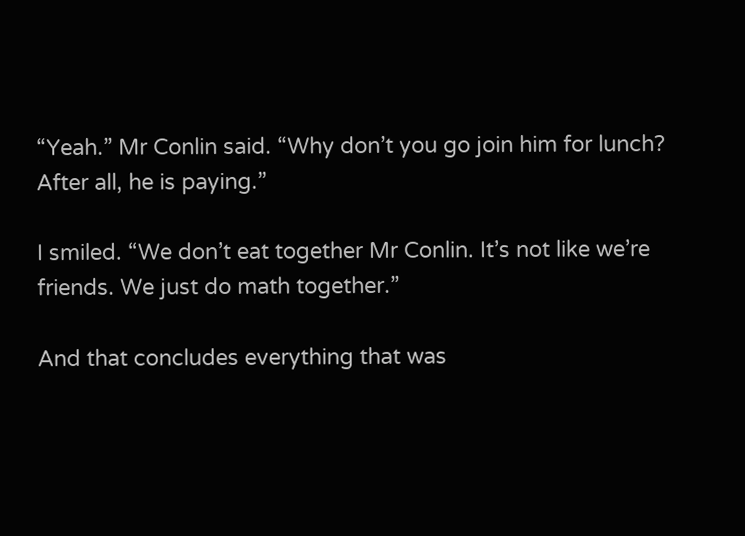“Yeah.” Mr Conlin said. “Why don’t you go join him for lunch? After all, he is paying.”

I smiled. “We don’t eat together Mr Conlin. It’s not like we’re friends. We just do math together.”

And that concludes everything that was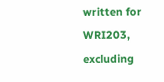written for WRI203, excluding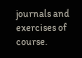journals and exercises of course.